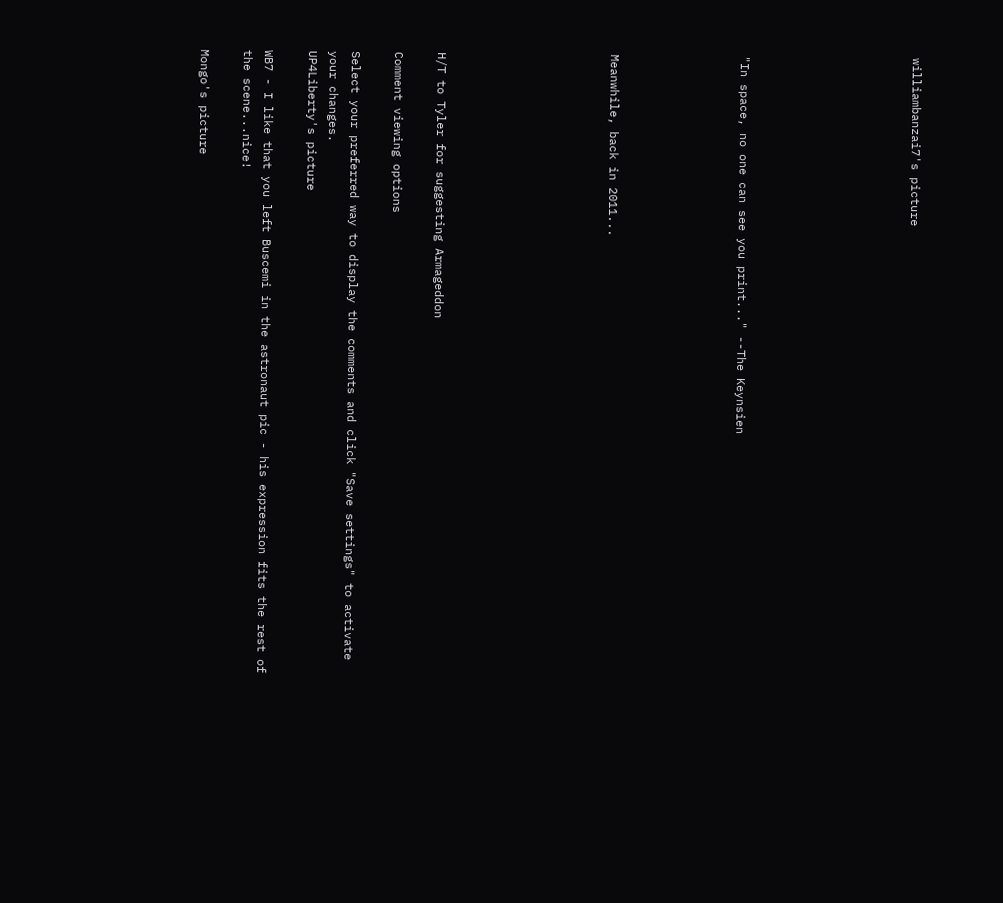williambanzai7's picture







"In space, no one can see you print..." --The Keynsien





Meanwhile, back in 2011...







H/T to Tyler for suggesting Armageddon

Comment viewing options

Select your preferred way to display the comments and click "Save settings" to activate your changes.
UP4Liberty's picture

WB7 - I like that you left Buscemi in the astronaut pic - his expression fits the rest of the scene...nice!

Mongo's picture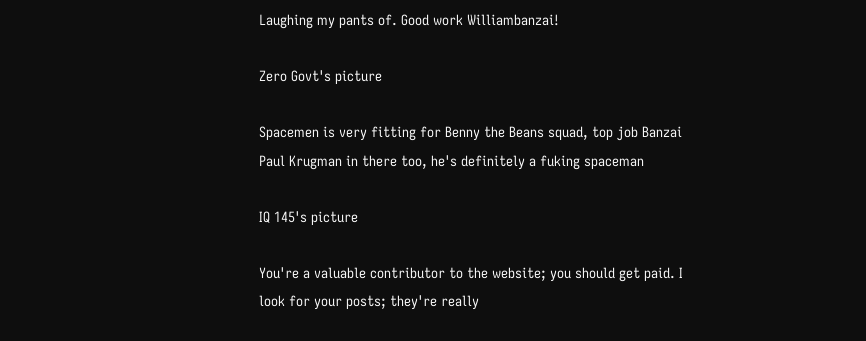Laughing my pants of. Good work Williambanzai!

Zero Govt's picture

Spacemen is very fitting for Benny the Beans squad, top job Banzai Paul Krugman in there too, he's definitely a fuking spaceman

IQ 145's picture

You're a valuable contributor to the website; you should get paid. I look for your posts; they're really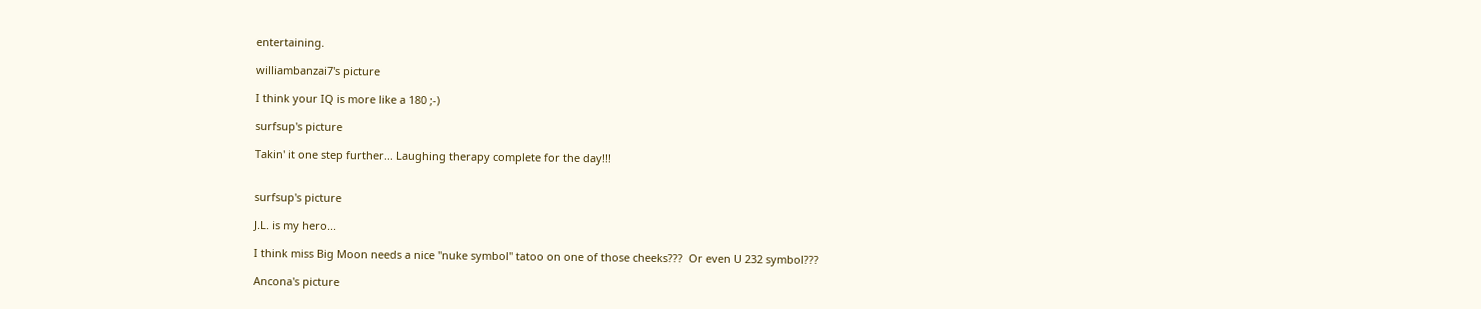entertaining.

williambanzai7's picture

I think your IQ is more like a 180 ;-)

surfsup's picture

Takin' it one step further... Laughing therapy complete for the day!!!


surfsup's picture

J.L. is my hero...

I think miss Big Moon needs a nice "nuke symbol" tatoo on one of those cheeks???  Or even U 232 symbol???

Ancona's picture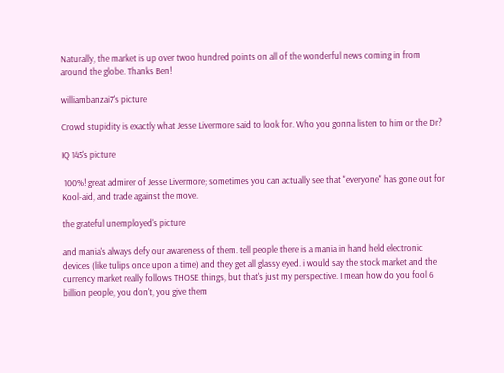Naturally, the market is up over twoo hundred points on all of the wonderful news coming in from around the globe. Thanks Ben!

williambanzai7's picture

Crowd stupidity is exactly what Jesse Livermore said to look for. Who you gonna listen to him or the Dr?

IQ 145's picture

 100%! great admirer of Jesse Livermore; sometimes you can actually see that "everyone" has gone out for Kool-aid, and trade against the move.

the grateful unemployed's picture

and mania's always defy our awareness of them. tell people there is a mania in hand held electronic devices (like tulips once upon a time) and they get all glassy eyed. i would say the stock market and the currency market really follows THOSE things, but that's just my perspective. I mean how do you fool 6 billion people, you don't, you give them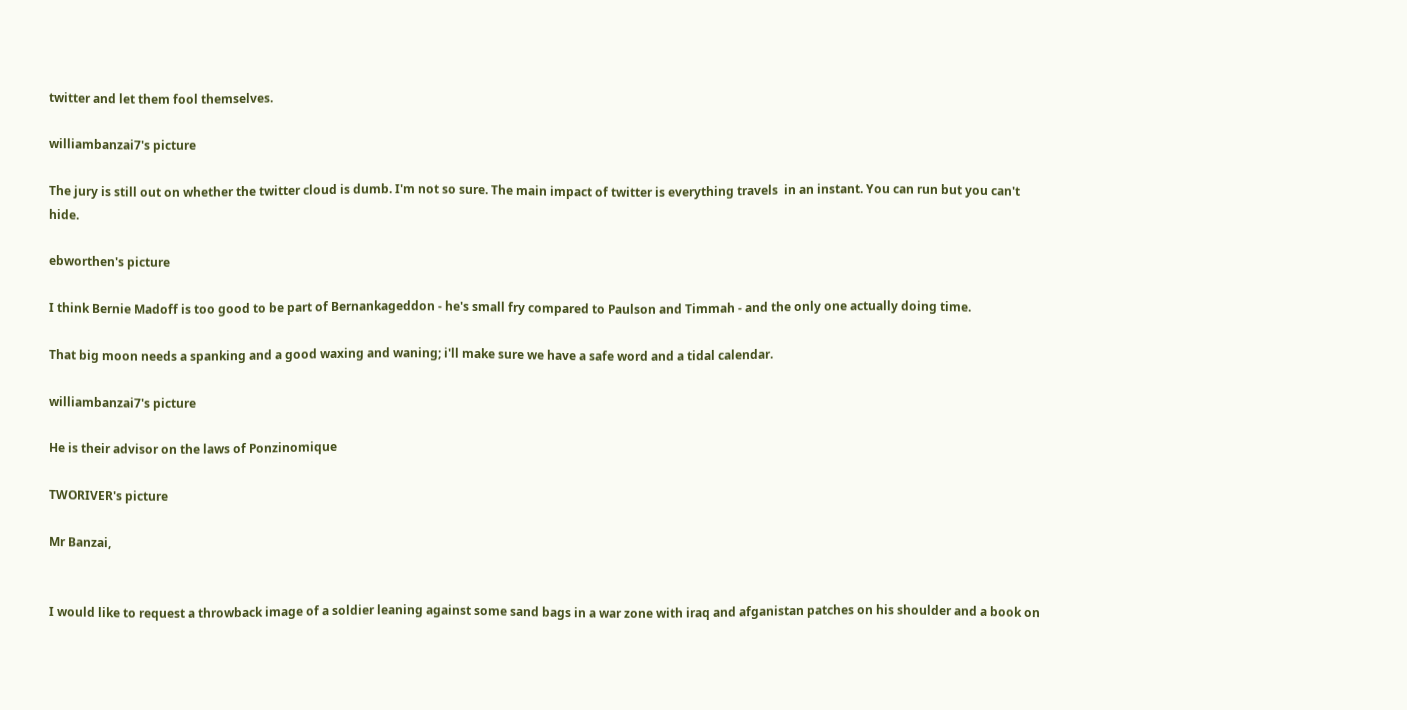twitter and let them fool themselves.

williambanzai7's picture

The jury is still out on whether the twitter cloud is dumb. I'm not so sure. The main impact of twitter is everything travels  in an instant. You can run but you can't hide.

ebworthen's picture

I think Bernie Madoff is too good to be part of Bernankageddon - he's small fry compared to Paulson and Timmah - and the only one actually doing time.

That big moon needs a spanking and a good waxing and waning; i'll make sure we have a safe word and a tidal calendar.

williambanzai7's picture

He is their advisor on the laws of Ponzinomique

TWORIVER's picture

Mr Banzai,


I would like to request a throwback image of a soldier leaning against some sand bags in a war zone with iraq and afganistan patches on his shoulder and a book on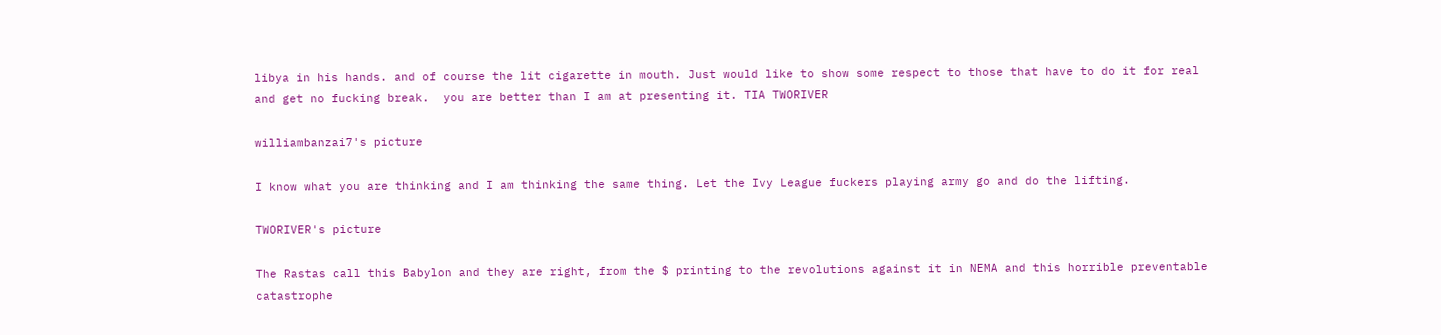libya in his hands. and of course the lit cigarette in mouth. Just would like to show some respect to those that have to do it for real and get no fucking break.  you are better than I am at presenting it. TIA TWORIVER

williambanzai7's picture

I know what you are thinking and I am thinking the same thing. Let the Ivy League fuckers playing army go and do the lifting.

TWORIVER's picture

The Rastas call this Babylon and they are right, from the $ printing to the revolutions against it in NEMA and this horrible preventable catastrophe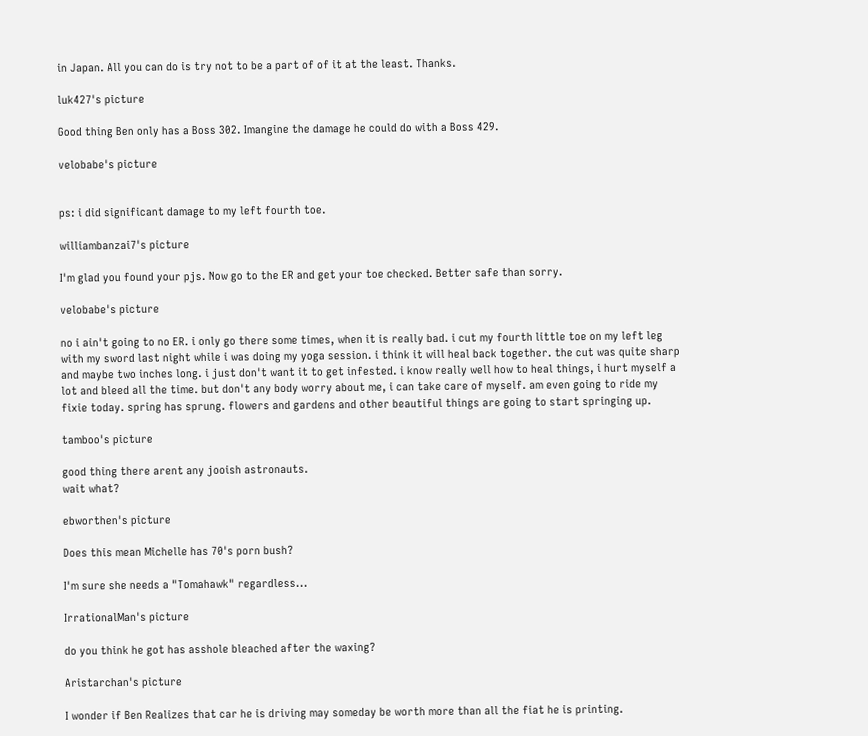in Japan. All you can do is try not to be a part of of it at the least. Thanks.

luk427's picture

Good thing Ben only has a Boss 302. Imangine the damage he could do with a Boss 429.

velobabe's picture


ps: i did significant damage to my left fourth toe.

williambanzai7's picture

I'm glad you found your pjs. Now go to the ER and get your toe checked. Better safe than sorry.

velobabe's picture

no i ain't going to no ER. i only go there some times, when it is really bad. i cut my fourth little toe on my left leg with my sword last night while i was doing my yoga session. i think it will heal back together. the cut was quite sharp and maybe two inches long. i just don't want it to get infested. i know really well how to heal things, i hurt myself a lot and bleed all the time. but don't any body worry about me, i can take care of myself. am even going to ride my fixie today. spring has sprung. flowers and gardens and other beautiful things are going to start springing up.

tamboo's picture

good thing there arent any jooish astronauts.
wait what?

ebworthen's picture

Does this mean Michelle has 70's porn bush?

I'm sure she needs a "Tomahawk" regardless...

IrrationalMan's picture

do you think he got has asshole bleached after the waxing?

Aristarchan's picture

I wonder if Ben Realizes that car he is driving may someday be worth more than all the fiat he is printing.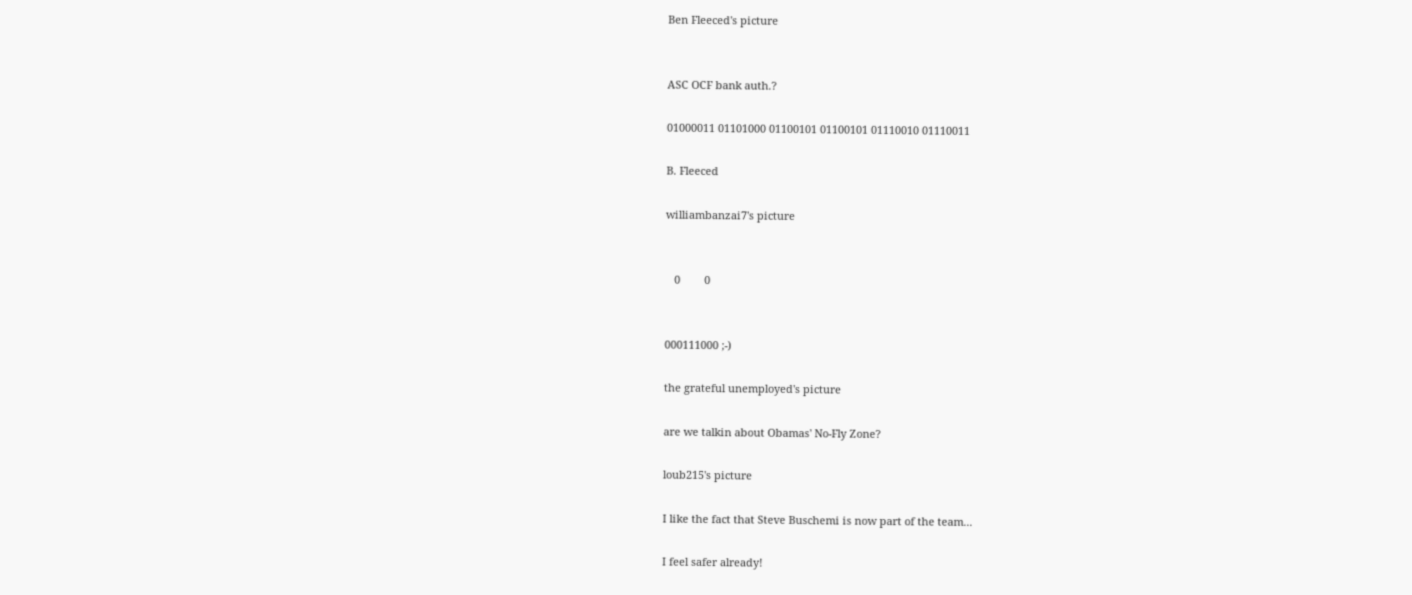Ben Fleeced's picture


ASC OCF bank auth.?

01000011 01101000 01100101 01100101 01110010 01110011

B. Fleeced

williambanzai7's picture


   0        0


000111000 ;-)

the grateful unemployed's picture

are we talkin about Obamas' No-Fly Zone?

loub215's picture

I like the fact that Steve Buschemi is now part of the team...

I feel safer already!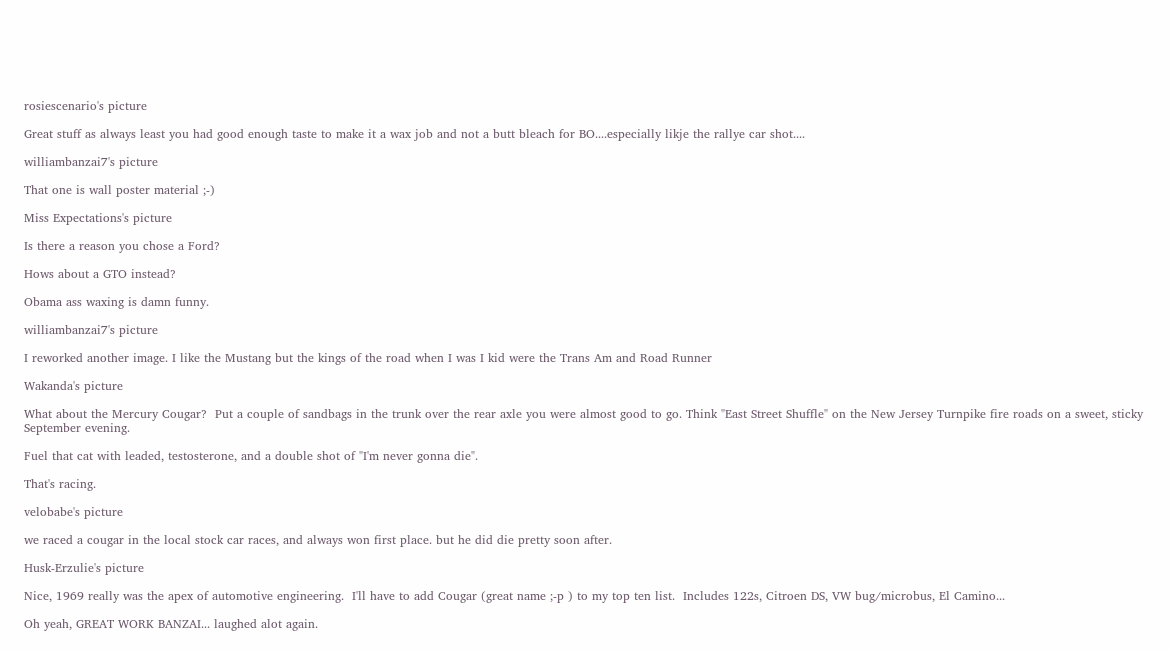rosiescenario's picture

Great stuff as always least you had good enough taste to make it a wax job and not a butt bleach for BO....especially likje the rallye car shot....

williambanzai7's picture

That one is wall poster material ;-)

Miss Expectations's picture

Is there a reason you chose a Ford?

Hows about a GTO instead?

Obama ass waxing is damn funny.

williambanzai7's picture

I reworked another image. I like the Mustang but the kings of the road when I was I kid were the Trans Am and Road Runner

Wakanda's picture

What about the Mercury Cougar?  Put a couple of sandbags in the trunk over the rear axle you were almost good to go. Think "East Street Shuffle" on the New Jersey Turnpike fire roads on a sweet, sticky September evening.

Fuel that cat with leaded, testosterone, and a double shot of "I'm never gonna die".

That's racing.

velobabe's picture

we raced a cougar in the local stock car races, and always won first place. but he did die pretty soon after.

Husk-Erzulie's picture

Nice, 1969 really was the apex of automotive engineering.  I'll have to add Cougar (great name ;-p ) to my top ten list.  Includes 122s, Citroen DS, VW bug/microbus, El Camino...

Oh yeah, GREAT WORK BANZAI... laughed alot again.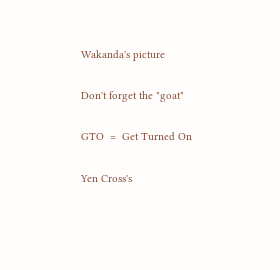Wakanda's picture

Don't forget the "goat"

GTO  =  Get Turned On

Yen Cross's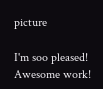picture

I'm soo pleased! Awesome work!